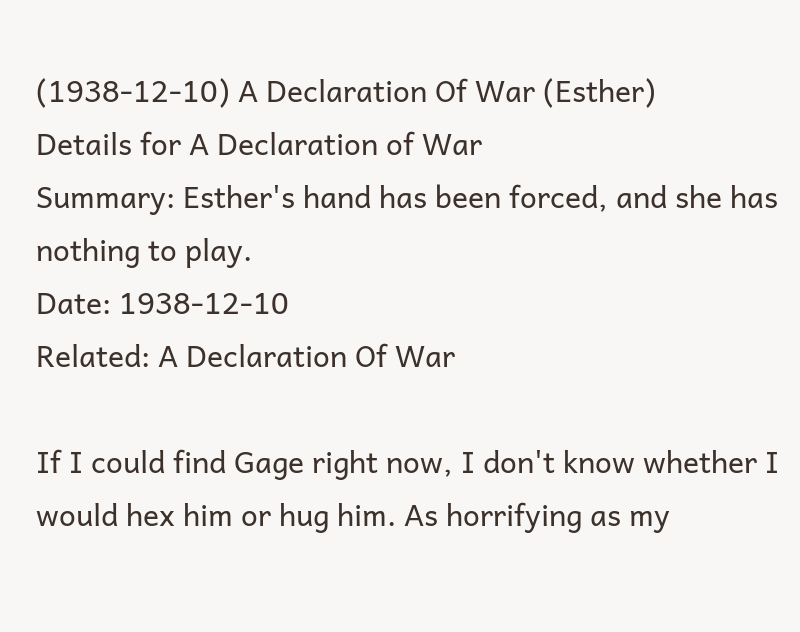(1938-12-10) A Declaration Of War (Esther)
Details for A Declaration of War
Summary: Esther's hand has been forced, and she has nothing to play.
Date: 1938-12-10
Related: A Declaration Of War

If I could find Gage right now, I don't know whether I would hex him or hug him. As horrifying as my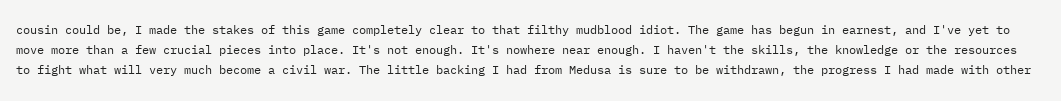cousin could be, I made the stakes of this game completely clear to that filthy mudblood idiot. The game has begun in earnest, and I've yet to move more than a few crucial pieces into place. It's not enough. It's nowhere near enough. I haven't the skills, the knowledge or the resources to fight what will very much become a civil war. The little backing I had from Medusa is sure to be withdrawn, the progress I had made with other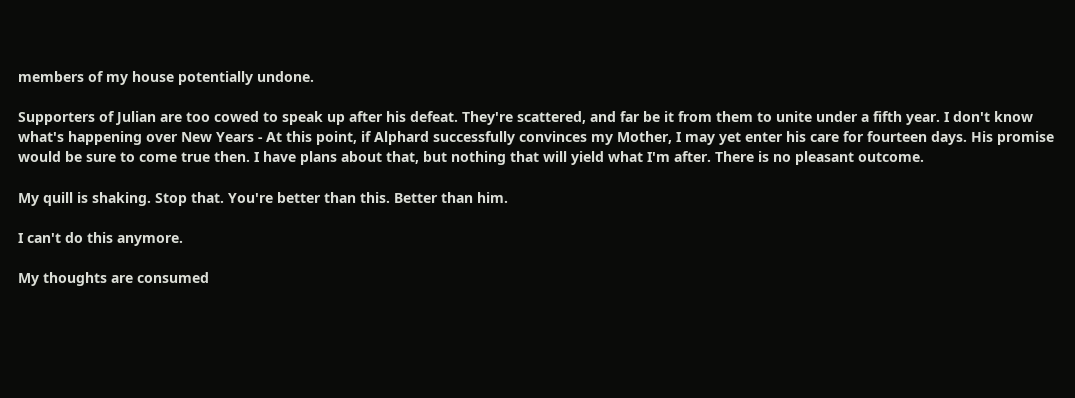members of my house potentially undone.

Supporters of Julian are too cowed to speak up after his defeat. They're scattered, and far be it from them to unite under a fifth year. I don't know what's happening over New Years - At this point, if Alphard successfully convinces my Mother, I may yet enter his care for fourteen days. His promise would be sure to come true then. I have plans about that, but nothing that will yield what I'm after. There is no pleasant outcome.

My quill is shaking. Stop that. You're better than this. Better than him.

I can't do this anymore.

My thoughts are consumed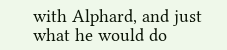with Alphard, and just what he would do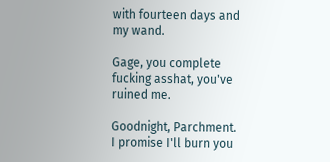with fourteen days and my wand.

Gage, you complete fucking asshat, you've ruined me.

Goodnight, Parchment. I promise I'll burn you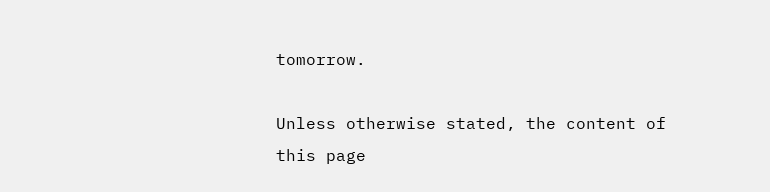tomorrow.

Unless otherwise stated, the content of this page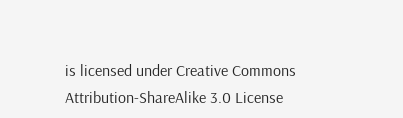is licensed under Creative Commons Attribution-ShareAlike 3.0 License